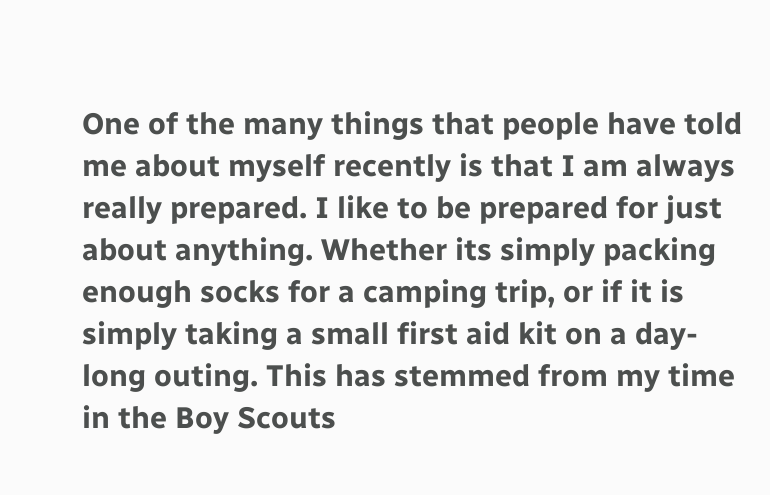One of the many things that people have told me about myself recently is that I am always really prepared. I like to be prepared for just about anything. Whether its simply packing enough socks for a camping trip, or if it is simply taking a small first aid kit on a day-long outing. This has stemmed from my time in the Boy Scouts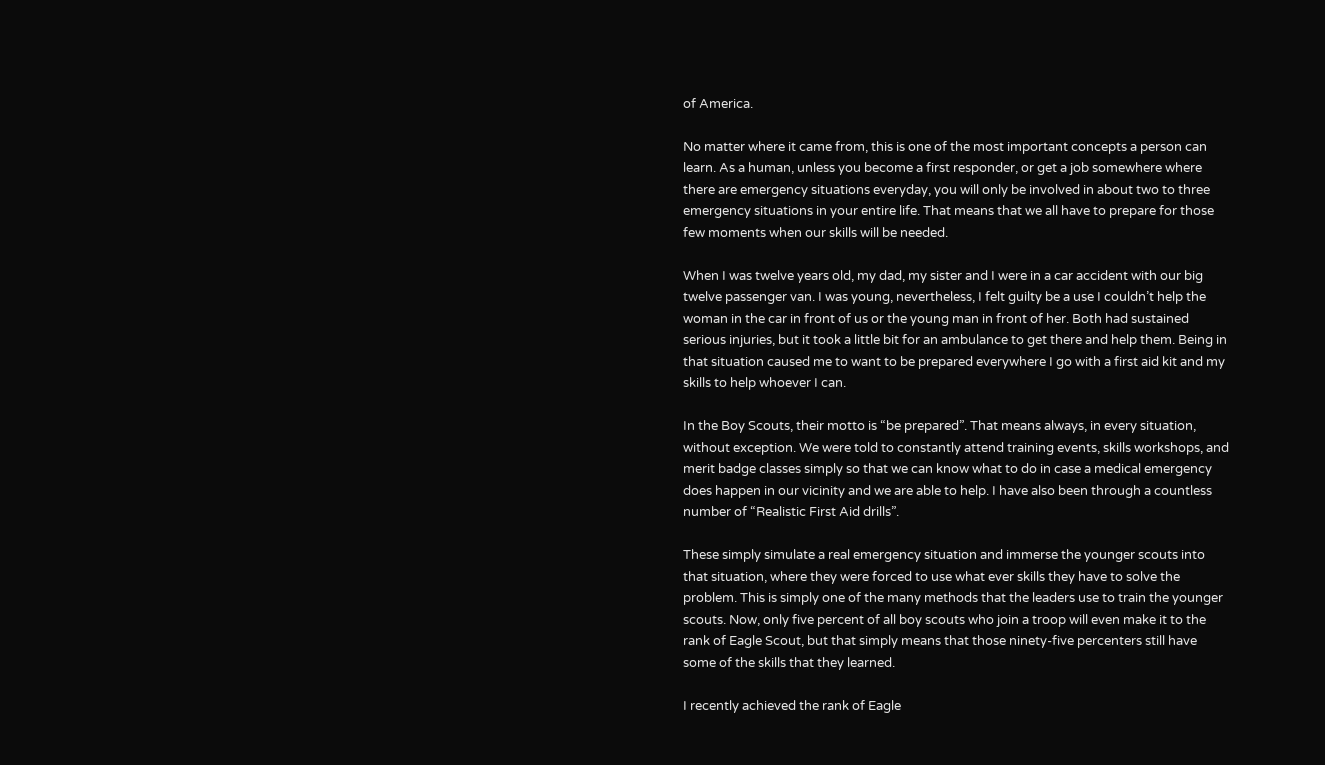of America.

No matter where it came from, this is one of the most important concepts a person can learn. As a human, unless you become a first responder, or get a job somewhere where there are emergency situations everyday, you will only be involved in about two to three emergency situations in your entire life. That means that we all have to prepare for those few moments when our skills will be needed.

When I was twelve years old, my dad, my sister and I were in a car accident with our big twelve passenger van. I was young, nevertheless, I felt guilty be a use I couldn’t help the woman in the car in front of us or the young man in front of her. Both had sustained serious injuries, but it took a little bit for an ambulance to get there and help them. Being in that situation caused me to want to be prepared everywhere I go with a first aid kit and my skills to help whoever I can.

In the Boy Scouts, their motto is “be prepared”. That means always, in every situation, without exception. We were told to constantly attend training events, skills workshops, and merit badge classes simply so that we can know what to do in case a medical emergency does happen in our vicinity and we are able to help. I have also been through a countless number of “Realistic First Aid drills”.

These simply simulate a real emergency situation and immerse the younger scouts into that situation, where they were forced to use what ever skills they have to solve the problem. This is simply one of the many methods that the leaders use to train the younger scouts. Now, only five percent of all boy scouts who join a troop will even make it to the rank of Eagle Scout, but that simply means that those ninety-five percenters still have some of the skills that they learned.

I recently achieved the rank of Eagle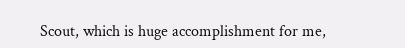Scout, which is huge accomplishment for me,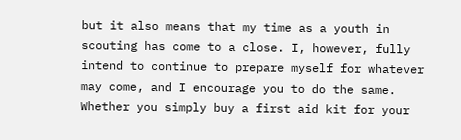but it also means that my time as a youth in scouting has come to a close. I, however, fully intend to continue to prepare myself for whatever may come, and I encourage you to do the same. Whether you simply buy a first aid kit for your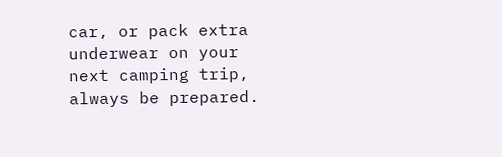car, or pack extra underwear on your next camping trip, always be prepared.